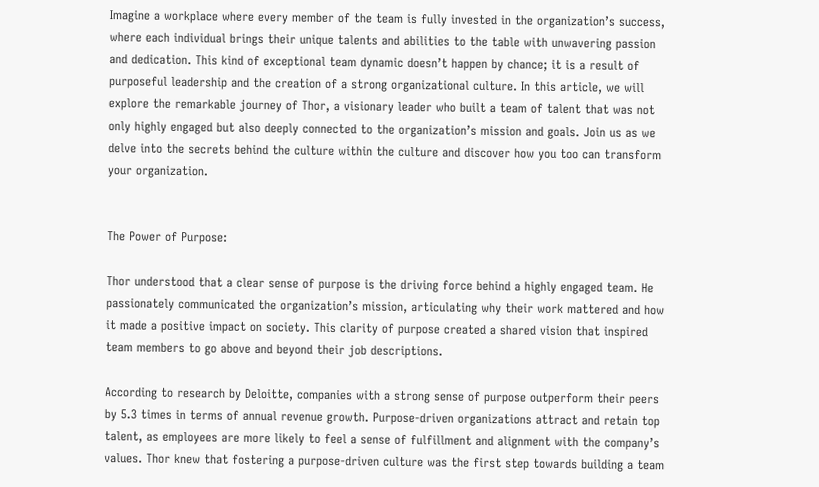Imagine a workplace where every member of the team is fully invested in the organization’s success, where each individual brings their unique talents and abilities to the table with unwavering passion and dedication. This kind of exceptional team dynamic doesn’t happen by chance; it is a result of purposeful leadership and the creation of a strong organizational culture. In this article, we will explore the remarkable journey of Thor, a visionary leader who built a team of talent that was not only highly engaged but also deeply connected to the organization’s mission and goals. Join us as we delve into the secrets behind the culture within the culture and discover how you too can transform your organization.


The Power of Purpose:

Thor understood that a clear sense of purpose is the driving force behind a highly engaged team. He passionately communicated the organization’s mission, articulating why their work mattered and how it made a positive impact on society. This clarity of purpose created a shared vision that inspired team members to go above and beyond their job descriptions.

According to research by Deloitte, companies with a strong sense of purpose outperform their peers by 5.3 times in terms of annual revenue growth. Purpose-driven organizations attract and retain top talent, as employees are more likely to feel a sense of fulfillment and alignment with the company’s values. Thor knew that fostering a purpose-driven culture was the first step towards building a team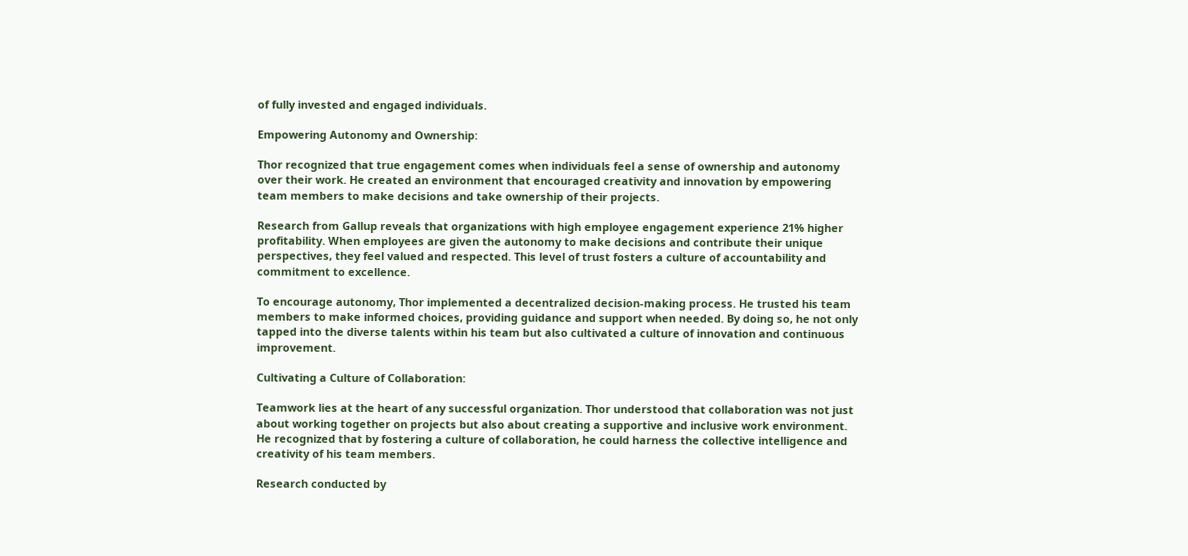of fully invested and engaged individuals.

Empowering Autonomy and Ownership:

Thor recognized that true engagement comes when individuals feel a sense of ownership and autonomy over their work. He created an environment that encouraged creativity and innovation by empowering team members to make decisions and take ownership of their projects.

Research from Gallup reveals that organizations with high employee engagement experience 21% higher profitability. When employees are given the autonomy to make decisions and contribute their unique perspectives, they feel valued and respected. This level of trust fosters a culture of accountability and commitment to excellence.

To encourage autonomy, Thor implemented a decentralized decision-making process. He trusted his team members to make informed choices, providing guidance and support when needed. By doing so, he not only tapped into the diverse talents within his team but also cultivated a culture of innovation and continuous improvement.

Cultivating a Culture of Collaboration:

Teamwork lies at the heart of any successful organization. Thor understood that collaboration was not just about working together on projects but also about creating a supportive and inclusive work environment. He recognized that by fostering a culture of collaboration, he could harness the collective intelligence and creativity of his team members.

Research conducted by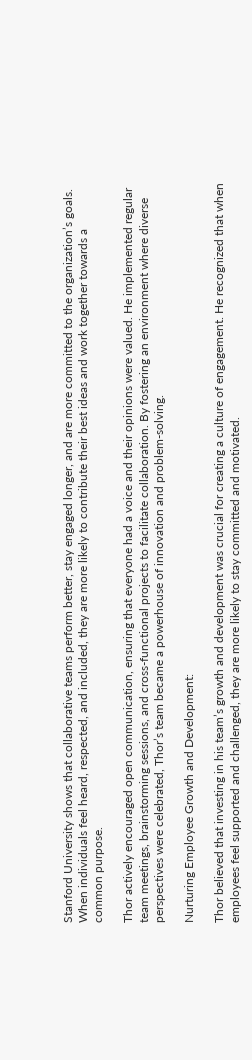Stanford University shows that collaborative teams perform better, stay engaged longer, and are more committed to the organization’s goals. When individuals feel heard, respected, and included, they are more likely to contribute their best ideas and work together towards a common purpose.

Thor actively encouraged open communication, ensuring that everyone had a voice and their opinions were valued. He implemented regular team meetings, brainstorming sessions, and cross-functional projects to facilitate collaboration. By fostering an environment where diverse perspectives were celebrated, Thor’s team became a powerhouse of innovation and problem-solving.

Nurturing Employee Growth and Development:

Thor believed that investing in his team’s growth and development was crucial for creating a culture of engagement. He recognized that when employees feel supported and challenged, they are more likely to stay committed and motivated.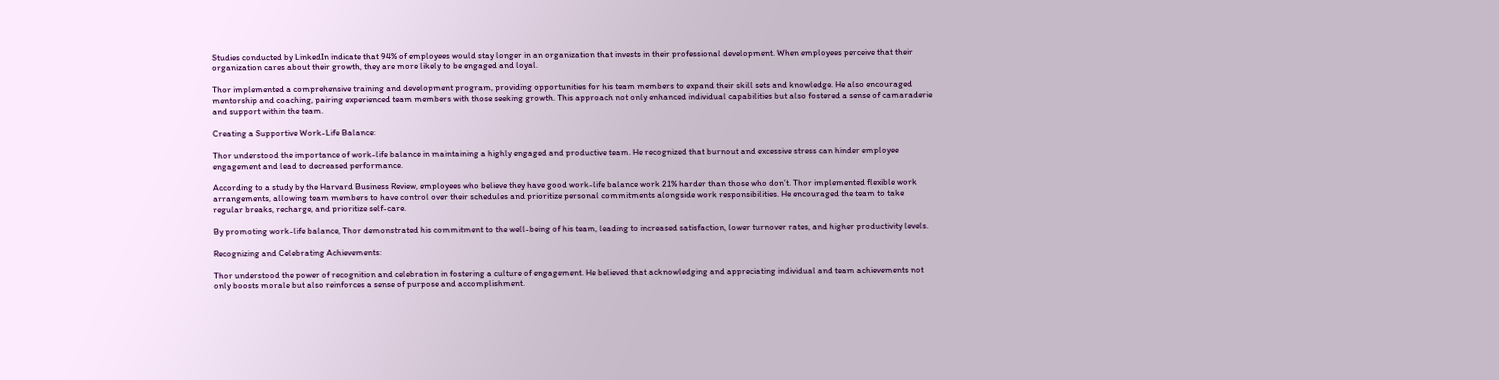Studies conducted by LinkedIn indicate that 94% of employees would stay longer in an organization that invests in their professional development. When employees perceive that their organization cares about their growth, they are more likely to be engaged and loyal.

Thor implemented a comprehensive training and development program, providing opportunities for his team members to expand their skill sets and knowledge. He also encouraged mentorship and coaching, pairing experienced team members with those seeking growth. This approach not only enhanced individual capabilities but also fostered a sense of camaraderie and support within the team.

Creating a Supportive Work-Life Balance:

Thor understood the importance of work-life balance in maintaining a highly engaged and productive team. He recognized that burnout and excessive stress can hinder employee engagement and lead to decreased performance.

According to a study by the Harvard Business Review, employees who believe they have good work-life balance work 21% harder than those who don’t. Thor implemented flexible work arrangements, allowing team members to have control over their schedules and prioritize personal commitments alongside work responsibilities. He encouraged the team to take regular breaks, recharge, and prioritize self-care.

By promoting work-life balance, Thor demonstrated his commitment to the well-being of his team, leading to increased satisfaction, lower turnover rates, and higher productivity levels.

Recognizing and Celebrating Achievements:

Thor understood the power of recognition and celebration in fostering a culture of engagement. He believed that acknowledging and appreciating individual and team achievements not only boosts morale but also reinforces a sense of purpose and accomplishment.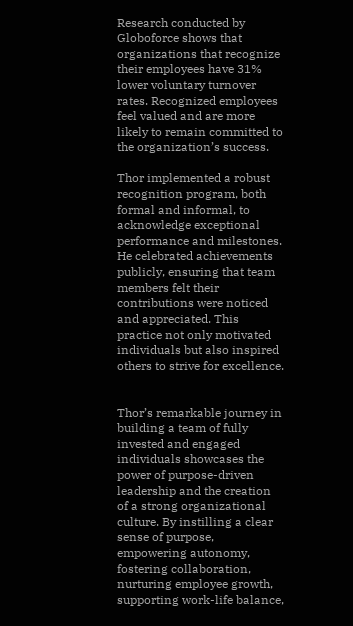Research conducted by Globoforce shows that organizations that recognize their employees have 31% lower voluntary turnover rates. Recognized employees feel valued and are more likely to remain committed to the organization’s success.

Thor implemented a robust recognition program, both formal and informal, to acknowledge exceptional performance and milestones. He celebrated achievements publicly, ensuring that team members felt their contributions were noticed and appreciated. This practice not only motivated individuals but also inspired others to strive for excellence.


Thor’s remarkable journey in building a team of fully invested and engaged individuals showcases the power of purpose-driven leadership and the creation of a strong organizational culture. By instilling a clear sense of purpose, empowering autonomy, fostering collaboration, nurturing employee growth, supporting work-life balance,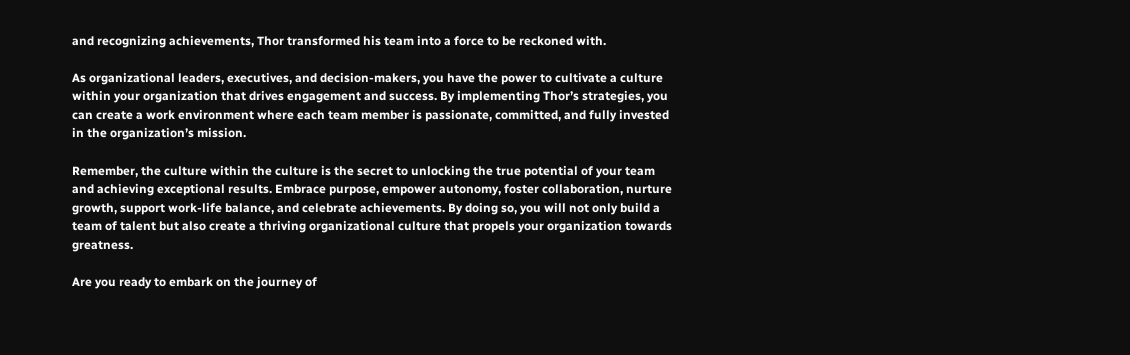and recognizing achievements, Thor transformed his team into a force to be reckoned with.

As organizational leaders, executives, and decision-makers, you have the power to cultivate a culture within your organization that drives engagement and success. By implementing Thor’s strategies, you can create a work environment where each team member is passionate, committed, and fully invested in the organization’s mission.

Remember, the culture within the culture is the secret to unlocking the true potential of your team and achieving exceptional results. Embrace purpose, empower autonomy, foster collaboration, nurture growth, support work-life balance, and celebrate achievements. By doing so, you will not only build a team of talent but also create a thriving organizational culture that propels your organization towards greatness.

Are you ready to embark on the journey of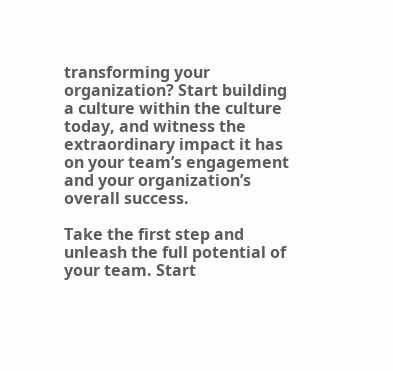transforming your organization? Start building a culture within the culture today, and witness the extraordinary impact it has on your team’s engagement and your organization’s overall success.

Take the first step and unleash the full potential of your team. Start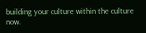building your culture within the culture now.